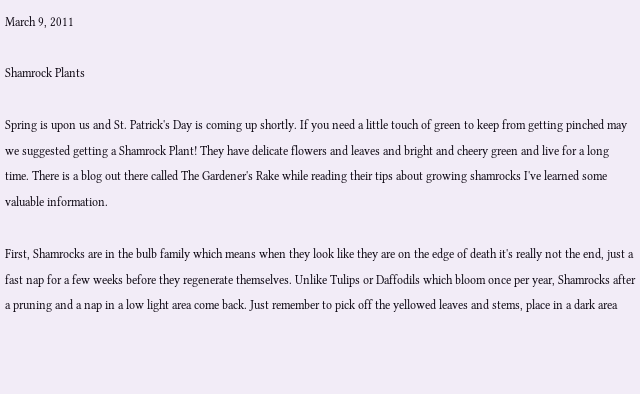March 9, 2011

Shamrock Plants

Spring is upon us and St. Patrick's Day is coming up shortly. If you need a little touch of green to keep from getting pinched may we suggested getting a Shamrock Plant! They have delicate flowers and leaves and bright and cheery green and live for a long time. There is a blog out there called The Gardener's Rake while reading their tips about growing shamrocks I've learned some valuable information.

First, Shamrocks are in the bulb family which means when they look like they are on the edge of death it's really not the end, just a fast nap for a few weeks before they regenerate themselves. Unlike Tulips or Daffodils which bloom once per year, Shamrocks after a pruning and a nap in a low light area come back. Just remember to pick off the yellowed leaves and stems, place in a dark area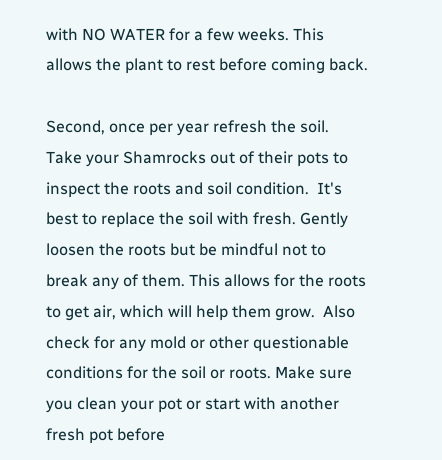with NO WATER for a few weeks. This allows the plant to rest before coming back.

Second, once per year refresh the soil. Take your Shamrocks out of their pots to inspect the roots and soil condition.  It's best to replace the soil with fresh. Gently loosen the roots but be mindful not to break any of them. This allows for the roots to get air, which will help them grow.  Also check for any mold or other questionable conditions for the soil or roots. Make sure you clean your pot or start with another fresh pot before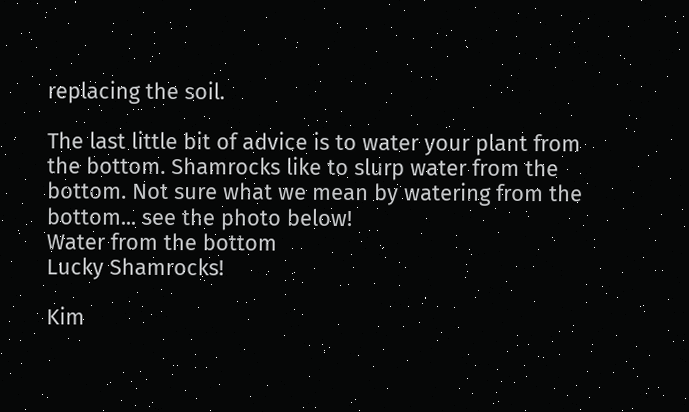replacing the soil.

The last little bit of advice is to water your plant from the bottom. Shamrocks like to slurp water from the bottom. Not sure what we mean by watering from the bottom... see the photo below!
Water from the bottom
Lucky Shamrocks!

Kim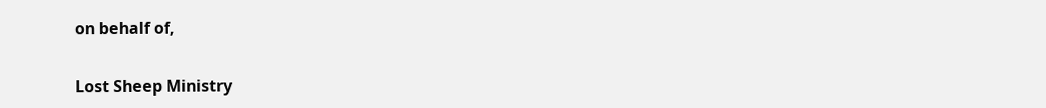on behalf of,

Lost Sheep Ministry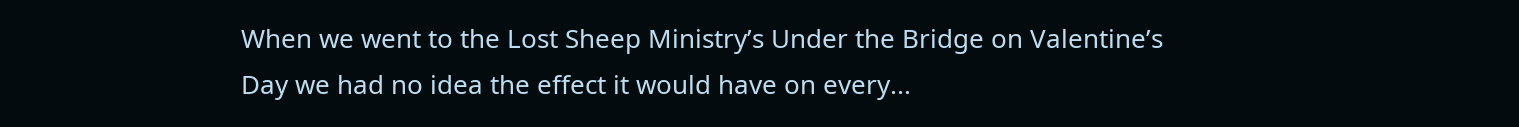When we went to the Lost Sheep Ministry’s Under the Bridge on Valentine’s Day we had no idea the effect it would have on every...